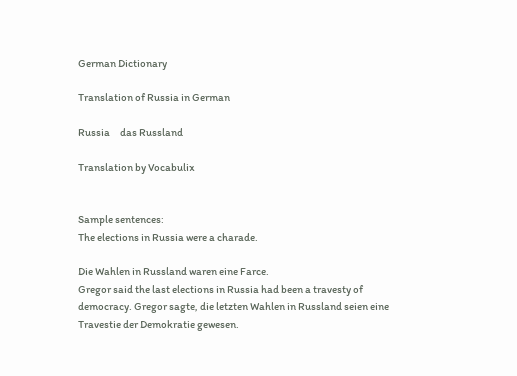German Dictionary

Translation of Russia in German

Russia     das Russland

Translation by Vocabulix


Sample sentences:
The elections in Russia were a charade.

Die Wahlen in Russland waren eine Farce.
Gregor said the last elections in Russia had been a travesty of democracy. Gregor sagte, die letzten Wahlen in Russland seien eine Travestie der Demokratie gewesen.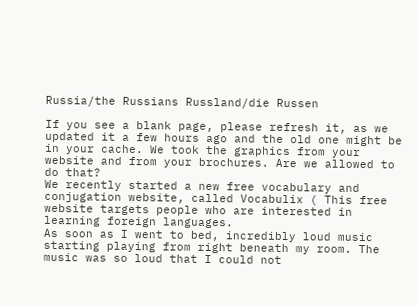Russia/the Russians Russland/die Russen

If you see a blank page, please refresh it, as we updated it a few hours ago and the old one might be in your cache. We took the graphics from your website and from your brochures. Are we allowed to do that?
We recently started a new free vocabulary and conjugation website, called Vocabulix ( This free website targets people who are interested in learning foreign languages.
As soon as I went to bed, incredibly loud music starting playing from right beneath my room. The music was so loud that I could not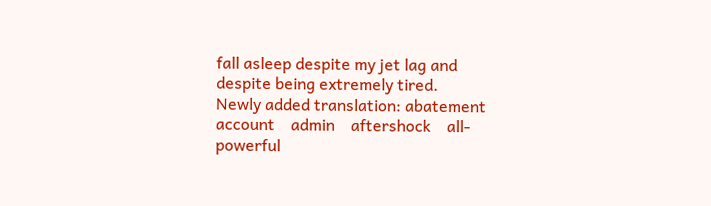fall asleep despite my jet lag and despite being extremely tired.
Newly added translation: abatement    account    admin    aftershock    all-powerful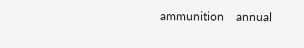ammunition    annual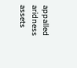appalled    aridness    assets